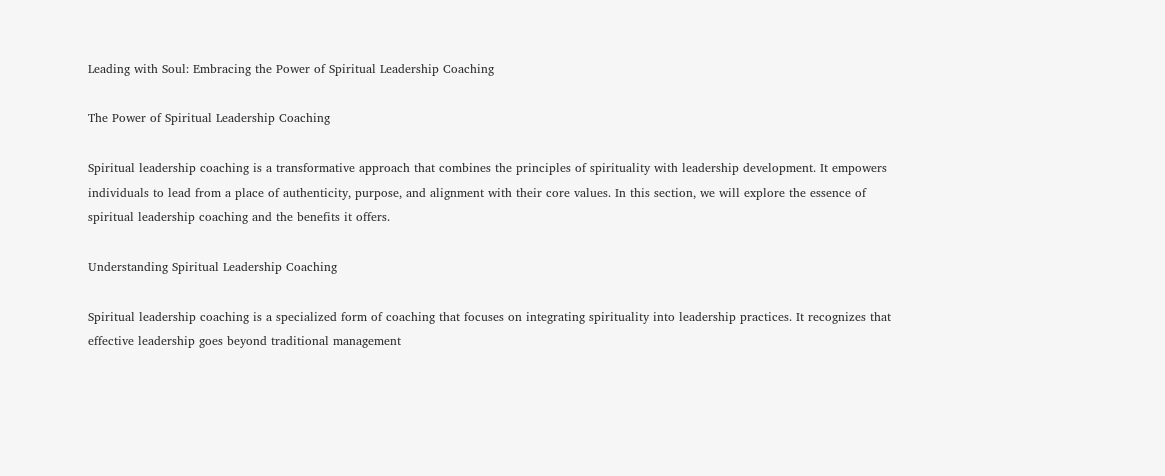Leading with Soul: Embracing the Power of Spiritual Leadership Coaching

The Power of Spiritual Leadership Coaching

Spiritual leadership coaching is a transformative approach that combines the principles of spirituality with leadership development. It empowers individuals to lead from a place of authenticity, purpose, and alignment with their core values. In this section, we will explore the essence of spiritual leadership coaching and the benefits it offers.

Understanding Spiritual Leadership Coaching

Spiritual leadership coaching is a specialized form of coaching that focuses on integrating spirituality into leadership practices. It recognizes that effective leadership goes beyond traditional management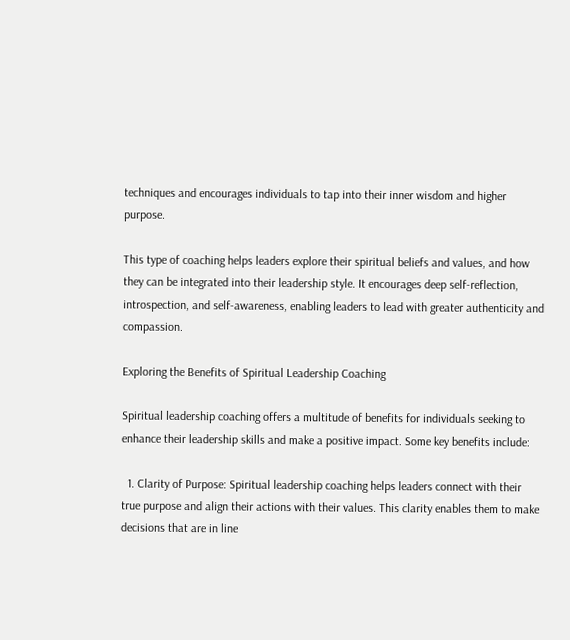techniques and encourages individuals to tap into their inner wisdom and higher purpose.

This type of coaching helps leaders explore their spiritual beliefs and values, and how they can be integrated into their leadership style. It encourages deep self-reflection, introspection, and self-awareness, enabling leaders to lead with greater authenticity and compassion.

Exploring the Benefits of Spiritual Leadership Coaching

Spiritual leadership coaching offers a multitude of benefits for individuals seeking to enhance their leadership skills and make a positive impact. Some key benefits include:

  1. Clarity of Purpose: Spiritual leadership coaching helps leaders connect with their true purpose and align their actions with their values. This clarity enables them to make decisions that are in line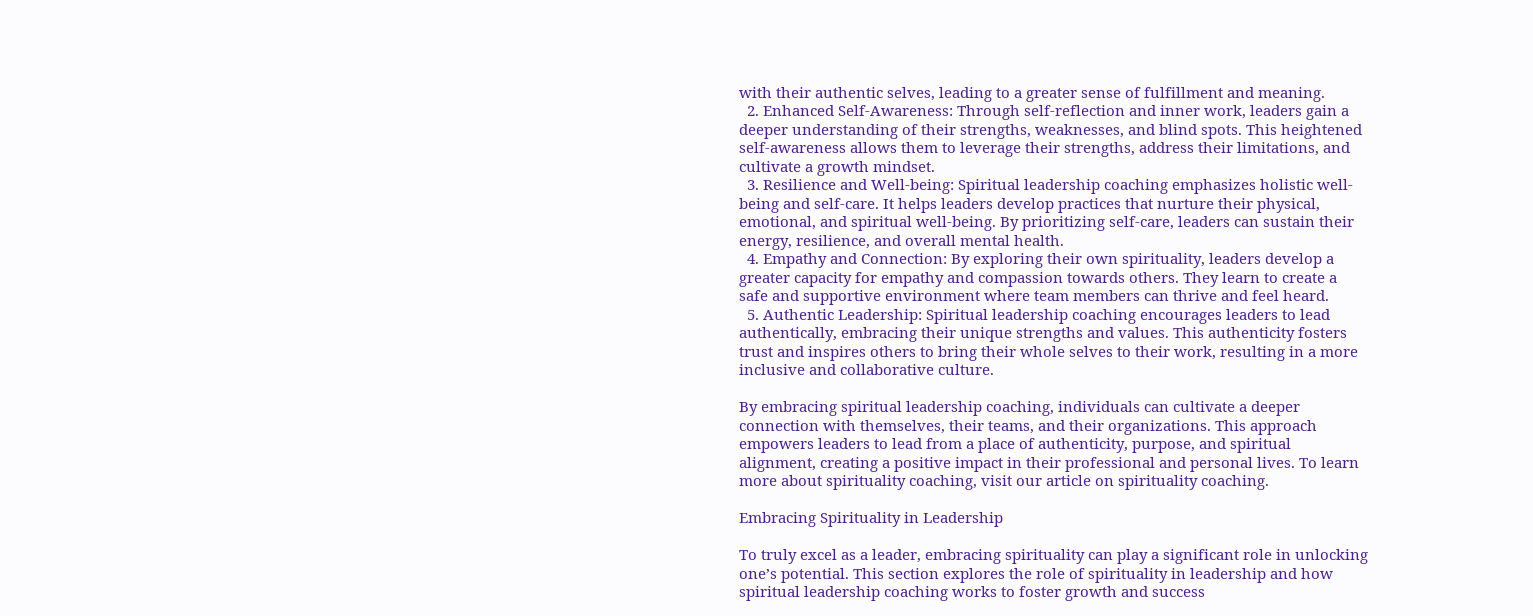with their authentic selves, leading to a greater sense of fulfillment and meaning.
  2. Enhanced Self-Awareness: Through self-reflection and inner work, leaders gain a deeper understanding of their strengths, weaknesses, and blind spots. This heightened self-awareness allows them to leverage their strengths, address their limitations, and cultivate a growth mindset.
  3. Resilience and Well-being: Spiritual leadership coaching emphasizes holistic well-being and self-care. It helps leaders develop practices that nurture their physical, emotional, and spiritual well-being. By prioritizing self-care, leaders can sustain their energy, resilience, and overall mental health.
  4. Empathy and Connection: By exploring their own spirituality, leaders develop a greater capacity for empathy and compassion towards others. They learn to create a safe and supportive environment where team members can thrive and feel heard.
  5. Authentic Leadership: Spiritual leadership coaching encourages leaders to lead authentically, embracing their unique strengths and values. This authenticity fosters trust and inspires others to bring their whole selves to their work, resulting in a more inclusive and collaborative culture.

By embracing spiritual leadership coaching, individuals can cultivate a deeper connection with themselves, their teams, and their organizations. This approach empowers leaders to lead from a place of authenticity, purpose, and spiritual alignment, creating a positive impact in their professional and personal lives. To learn more about spirituality coaching, visit our article on spirituality coaching.

Embracing Spirituality in Leadership

To truly excel as a leader, embracing spirituality can play a significant role in unlocking one’s potential. This section explores the role of spirituality in leadership and how spiritual leadership coaching works to foster growth and success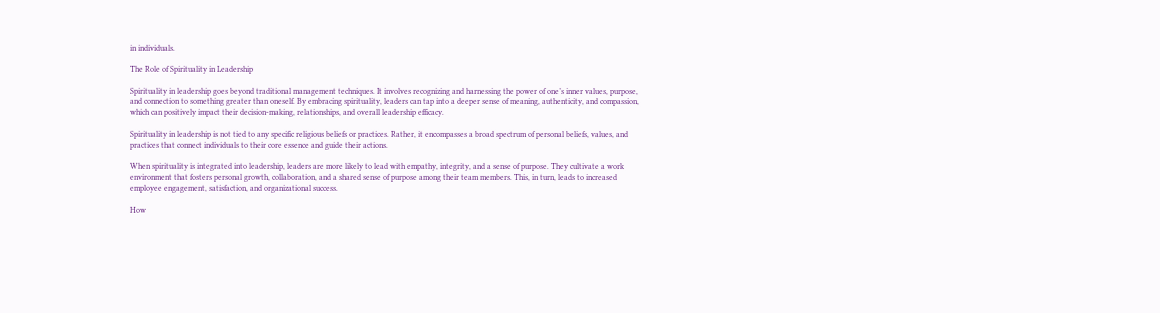in individuals.

The Role of Spirituality in Leadership

Spirituality in leadership goes beyond traditional management techniques. It involves recognizing and harnessing the power of one’s inner values, purpose, and connection to something greater than oneself. By embracing spirituality, leaders can tap into a deeper sense of meaning, authenticity, and compassion, which can positively impact their decision-making, relationships, and overall leadership efficacy.

Spirituality in leadership is not tied to any specific religious beliefs or practices. Rather, it encompasses a broad spectrum of personal beliefs, values, and practices that connect individuals to their core essence and guide their actions.

When spirituality is integrated into leadership, leaders are more likely to lead with empathy, integrity, and a sense of purpose. They cultivate a work environment that fosters personal growth, collaboration, and a shared sense of purpose among their team members. This, in turn, leads to increased employee engagement, satisfaction, and organizational success.

How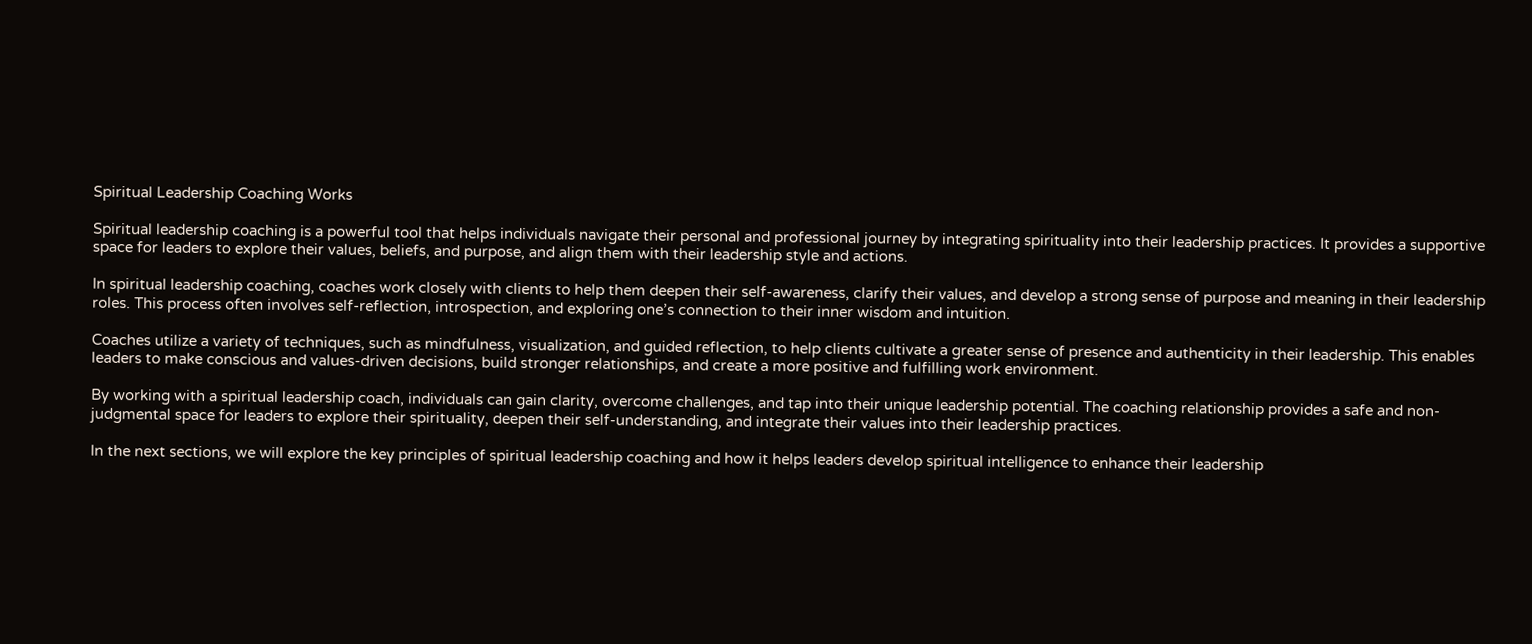Spiritual Leadership Coaching Works

Spiritual leadership coaching is a powerful tool that helps individuals navigate their personal and professional journey by integrating spirituality into their leadership practices. It provides a supportive space for leaders to explore their values, beliefs, and purpose, and align them with their leadership style and actions.

In spiritual leadership coaching, coaches work closely with clients to help them deepen their self-awareness, clarify their values, and develop a strong sense of purpose and meaning in their leadership roles. This process often involves self-reflection, introspection, and exploring one’s connection to their inner wisdom and intuition.

Coaches utilize a variety of techniques, such as mindfulness, visualization, and guided reflection, to help clients cultivate a greater sense of presence and authenticity in their leadership. This enables leaders to make conscious and values-driven decisions, build stronger relationships, and create a more positive and fulfilling work environment.

By working with a spiritual leadership coach, individuals can gain clarity, overcome challenges, and tap into their unique leadership potential. The coaching relationship provides a safe and non-judgmental space for leaders to explore their spirituality, deepen their self-understanding, and integrate their values into their leadership practices.

In the next sections, we will explore the key principles of spiritual leadership coaching and how it helps leaders develop spiritual intelligence to enhance their leadership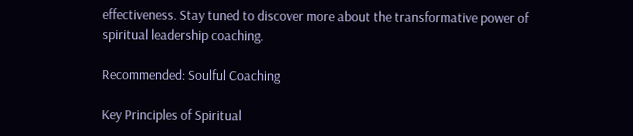effectiveness. Stay tuned to discover more about the transformative power of spiritual leadership coaching.

Recommended: Soulful Coaching

Key Principles of Spiritual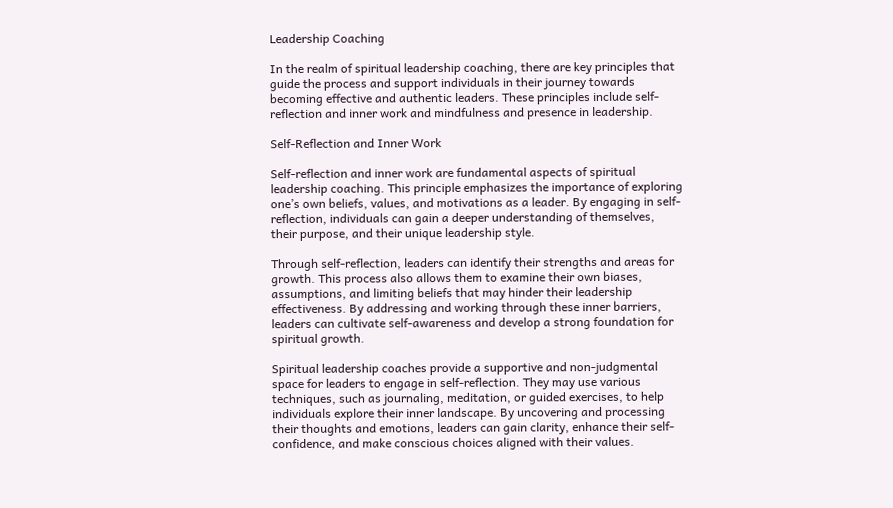Leadership Coaching

In the realm of spiritual leadership coaching, there are key principles that guide the process and support individuals in their journey towards becoming effective and authentic leaders. These principles include self-reflection and inner work and mindfulness and presence in leadership.

Self-Reflection and Inner Work

Self-reflection and inner work are fundamental aspects of spiritual leadership coaching. This principle emphasizes the importance of exploring one’s own beliefs, values, and motivations as a leader. By engaging in self-reflection, individuals can gain a deeper understanding of themselves, their purpose, and their unique leadership style.

Through self-reflection, leaders can identify their strengths and areas for growth. This process also allows them to examine their own biases, assumptions, and limiting beliefs that may hinder their leadership effectiveness. By addressing and working through these inner barriers, leaders can cultivate self-awareness and develop a strong foundation for spiritual growth.

Spiritual leadership coaches provide a supportive and non-judgmental space for leaders to engage in self-reflection. They may use various techniques, such as journaling, meditation, or guided exercises, to help individuals explore their inner landscape. By uncovering and processing their thoughts and emotions, leaders can gain clarity, enhance their self-confidence, and make conscious choices aligned with their values.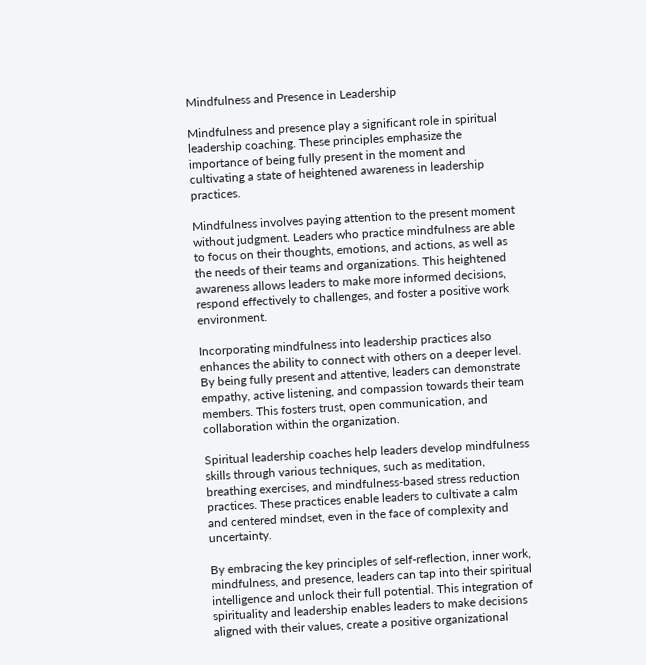Mindfulness and Presence in Leadership

Mindfulness and presence play a significant role in spiritual leadership coaching. These principles emphasize the importance of being fully present in the moment and cultivating a state of heightened awareness in leadership practices.

Mindfulness involves paying attention to the present moment without judgment. Leaders who practice mindfulness are able to focus on their thoughts, emotions, and actions, as well as the needs of their teams and organizations. This heightened awareness allows leaders to make more informed decisions, respond effectively to challenges, and foster a positive work environment.

Incorporating mindfulness into leadership practices also enhances the ability to connect with others on a deeper level. By being fully present and attentive, leaders can demonstrate empathy, active listening, and compassion towards their team members. This fosters trust, open communication, and collaboration within the organization.

Spiritual leadership coaches help leaders develop mindfulness skills through various techniques, such as meditation, breathing exercises, and mindfulness-based stress reduction practices. These practices enable leaders to cultivate a calm and centered mindset, even in the face of complexity and uncertainty.

By embracing the key principles of self-reflection, inner work, mindfulness, and presence, leaders can tap into their spiritual intelligence and unlock their full potential. This integration of spirituality and leadership enables leaders to make decisions aligned with their values, create a positive organizational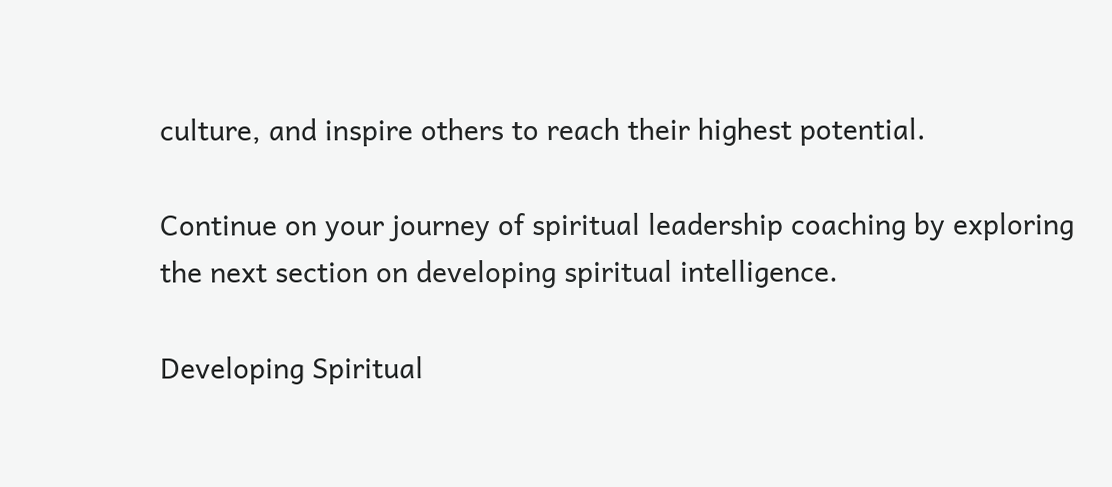culture, and inspire others to reach their highest potential.

Continue on your journey of spiritual leadership coaching by exploring the next section on developing spiritual intelligence.

Developing Spiritual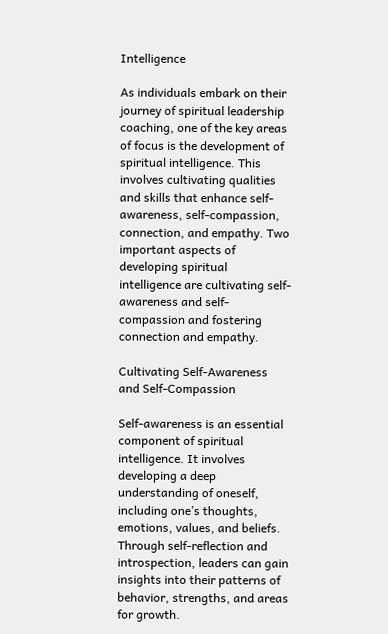Intelligence

As individuals embark on their journey of spiritual leadership coaching, one of the key areas of focus is the development of spiritual intelligence. This involves cultivating qualities and skills that enhance self-awareness, self-compassion, connection, and empathy. Two important aspects of developing spiritual intelligence are cultivating self-awareness and self-compassion and fostering connection and empathy.

Cultivating Self-Awareness and Self-Compassion

Self-awareness is an essential component of spiritual intelligence. It involves developing a deep understanding of oneself, including one’s thoughts, emotions, values, and beliefs. Through self-reflection and introspection, leaders can gain insights into their patterns of behavior, strengths, and areas for growth.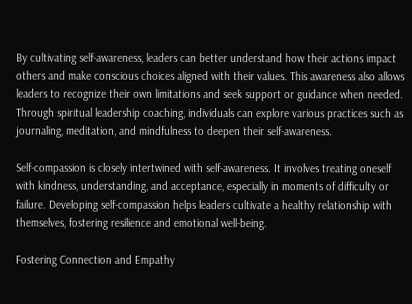By cultivating self-awareness, leaders can better understand how their actions impact others and make conscious choices aligned with their values. This awareness also allows leaders to recognize their own limitations and seek support or guidance when needed. Through spiritual leadership coaching, individuals can explore various practices such as journaling, meditation, and mindfulness to deepen their self-awareness.

Self-compassion is closely intertwined with self-awareness. It involves treating oneself with kindness, understanding, and acceptance, especially in moments of difficulty or failure. Developing self-compassion helps leaders cultivate a healthy relationship with themselves, fostering resilience and emotional well-being.

Fostering Connection and Empathy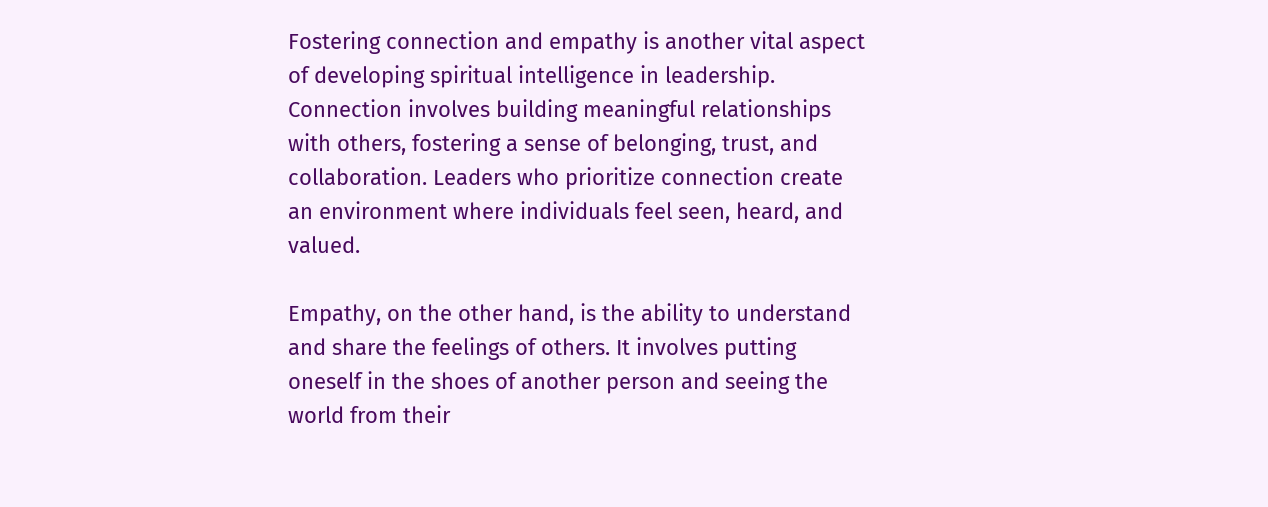Fostering connection and empathy is another vital aspect of developing spiritual intelligence in leadership. Connection involves building meaningful relationships with others, fostering a sense of belonging, trust, and collaboration. Leaders who prioritize connection create an environment where individuals feel seen, heard, and valued.

Empathy, on the other hand, is the ability to understand and share the feelings of others. It involves putting oneself in the shoes of another person and seeing the world from their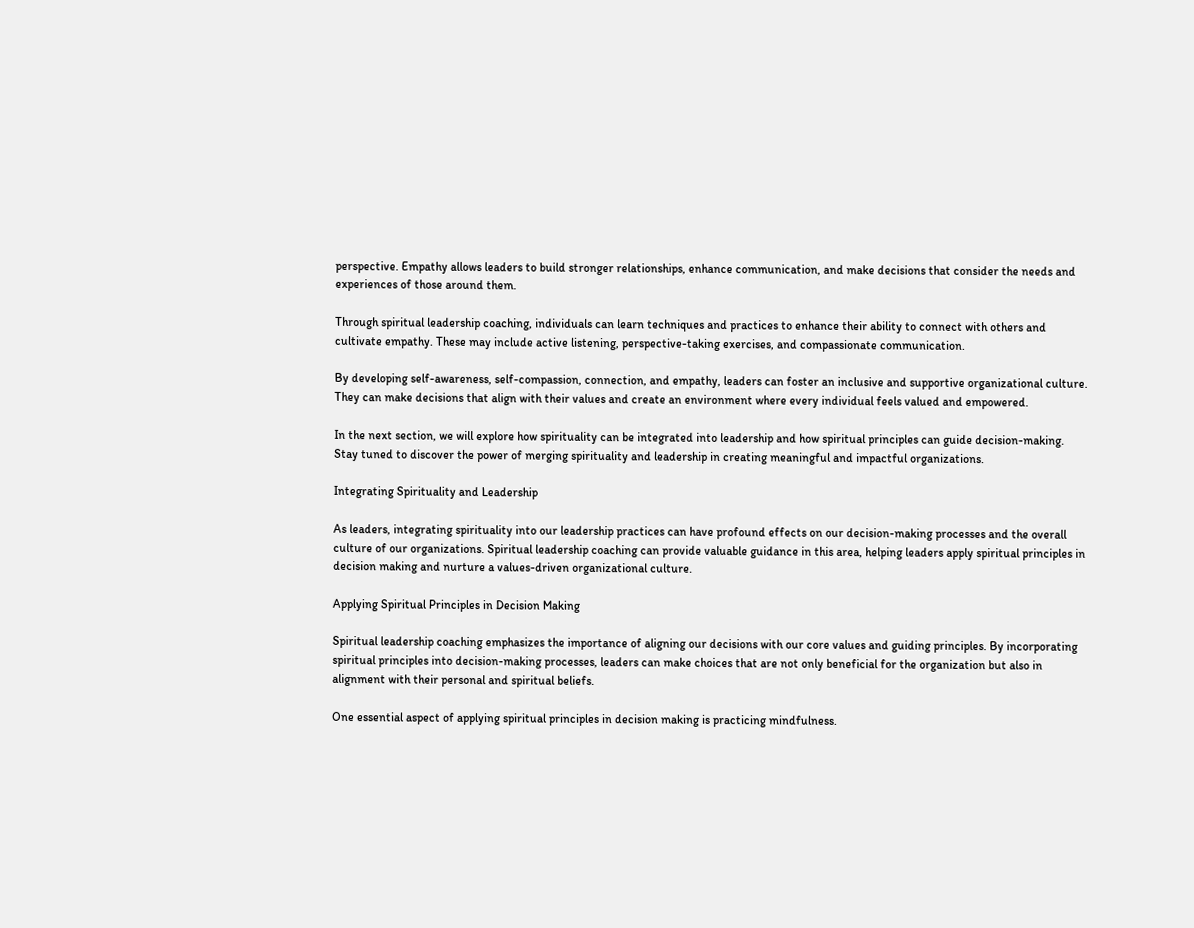perspective. Empathy allows leaders to build stronger relationships, enhance communication, and make decisions that consider the needs and experiences of those around them.

Through spiritual leadership coaching, individuals can learn techniques and practices to enhance their ability to connect with others and cultivate empathy. These may include active listening, perspective-taking exercises, and compassionate communication.

By developing self-awareness, self-compassion, connection, and empathy, leaders can foster an inclusive and supportive organizational culture. They can make decisions that align with their values and create an environment where every individual feels valued and empowered.

In the next section, we will explore how spirituality can be integrated into leadership and how spiritual principles can guide decision-making. Stay tuned to discover the power of merging spirituality and leadership in creating meaningful and impactful organizations.

Integrating Spirituality and Leadership

As leaders, integrating spirituality into our leadership practices can have profound effects on our decision-making processes and the overall culture of our organizations. Spiritual leadership coaching can provide valuable guidance in this area, helping leaders apply spiritual principles in decision making and nurture a values-driven organizational culture.

Applying Spiritual Principles in Decision Making

Spiritual leadership coaching emphasizes the importance of aligning our decisions with our core values and guiding principles. By incorporating spiritual principles into decision-making processes, leaders can make choices that are not only beneficial for the organization but also in alignment with their personal and spiritual beliefs.

One essential aspect of applying spiritual principles in decision making is practicing mindfulness.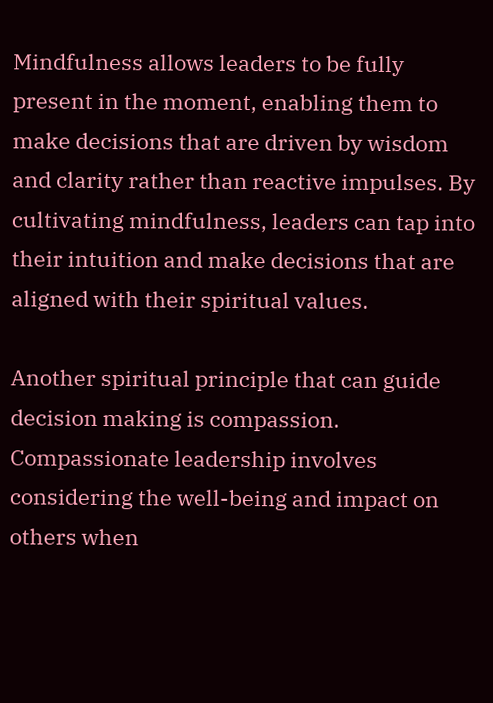Mindfulness allows leaders to be fully present in the moment, enabling them to make decisions that are driven by wisdom and clarity rather than reactive impulses. By cultivating mindfulness, leaders can tap into their intuition and make decisions that are aligned with their spiritual values.

Another spiritual principle that can guide decision making is compassion. Compassionate leadership involves considering the well-being and impact on others when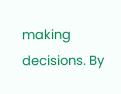making decisions. By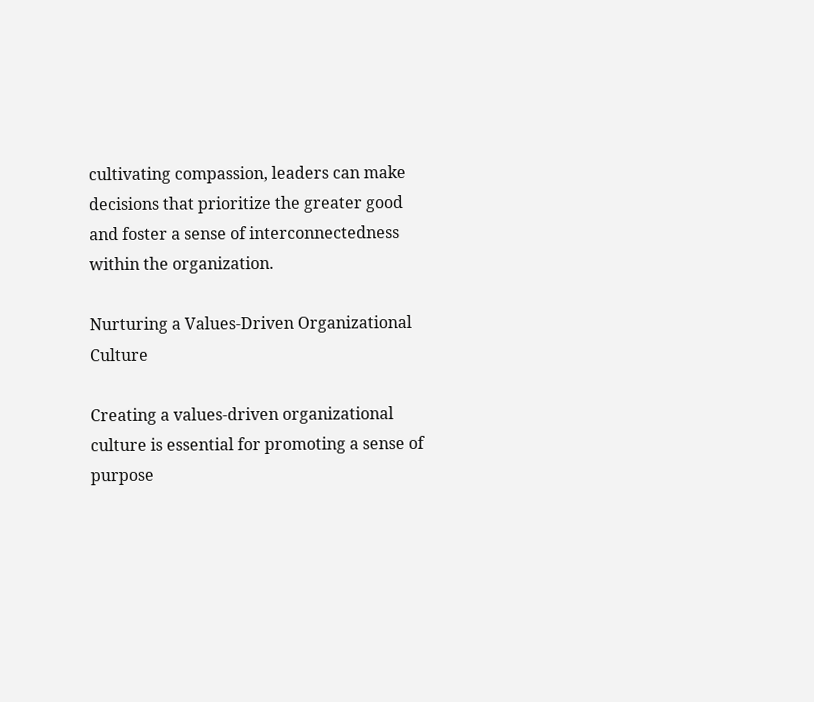cultivating compassion, leaders can make decisions that prioritize the greater good and foster a sense of interconnectedness within the organization.

Nurturing a Values-Driven Organizational Culture

Creating a values-driven organizational culture is essential for promoting a sense of purpose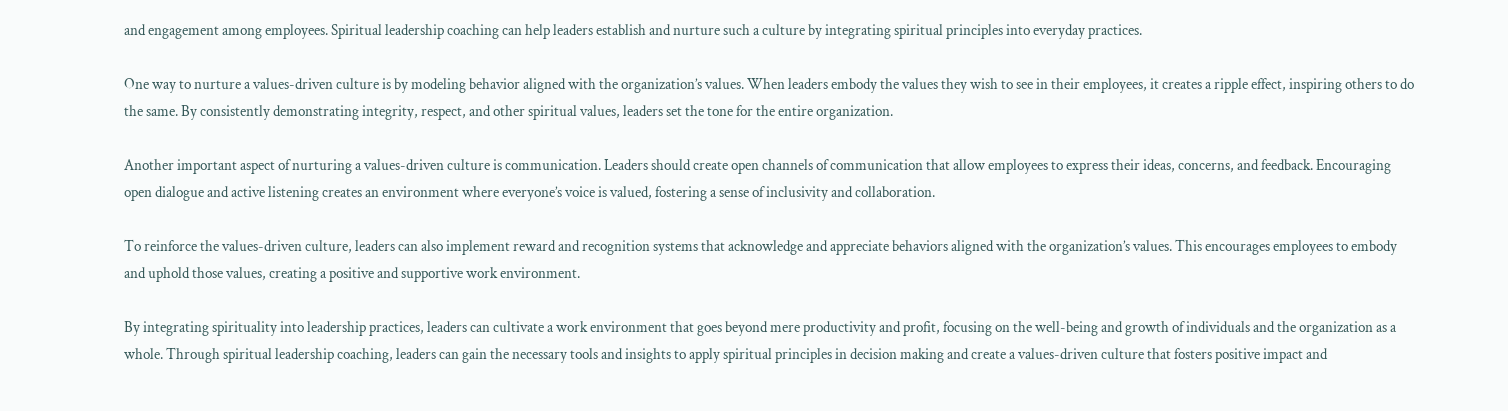and engagement among employees. Spiritual leadership coaching can help leaders establish and nurture such a culture by integrating spiritual principles into everyday practices.

One way to nurture a values-driven culture is by modeling behavior aligned with the organization’s values. When leaders embody the values they wish to see in their employees, it creates a ripple effect, inspiring others to do the same. By consistently demonstrating integrity, respect, and other spiritual values, leaders set the tone for the entire organization.

Another important aspect of nurturing a values-driven culture is communication. Leaders should create open channels of communication that allow employees to express their ideas, concerns, and feedback. Encouraging open dialogue and active listening creates an environment where everyone’s voice is valued, fostering a sense of inclusivity and collaboration.

To reinforce the values-driven culture, leaders can also implement reward and recognition systems that acknowledge and appreciate behaviors aligned with the organization’s values. This encourages employees to embody and uphold those values, creating a positive and supportive work environment.

By integrating spirituality into leadership practices, leaders can cultivate a work environment that goes beyond mere productivity and profit, focusing on the well-being and growth of individuals and the organization as a whole. Through spiritual leadership coaching, leaders can gain the necessary tools and insights to apply spiritual principles in decision making and create a values-driven culture that fosters positive impact and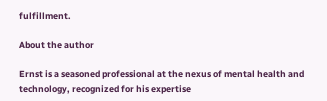fulfillment.

About the author

Ernst is a seasoned professional at the nexus of mental health and technology, recognized for his expertise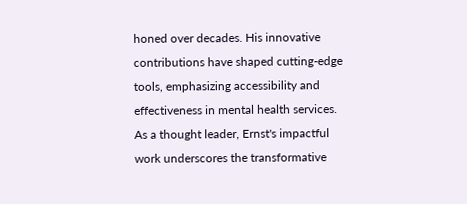honed over decades. His innovative contributions have shaped cutting-edge tools, emphasizing accessibility and effectiveness in mental health services. As a thought leader, Ernst's impactful work underscores the transformative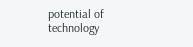potential of technology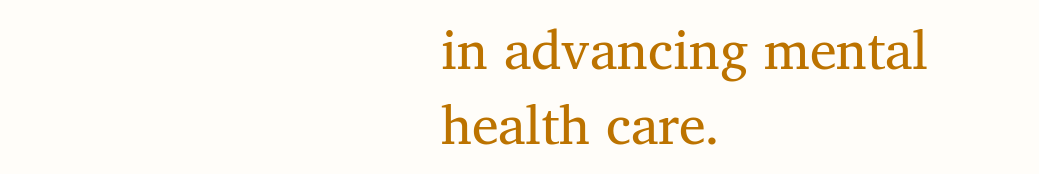in advancing mental health care.